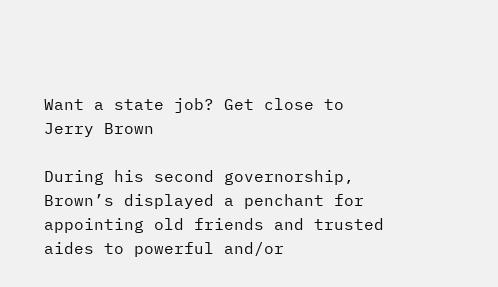Want a state job? Get close to Jerry Brown

During his second governorship, Brown’s displayed a penchant for appointing old friends and trusted aides to powerful and/or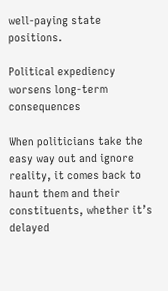well-paying state positions.

Political expediency worsens long-term consequences

When politicians take the easy way out and ignore reality, it comes back to haunt them and their constituents, whether it’s delayed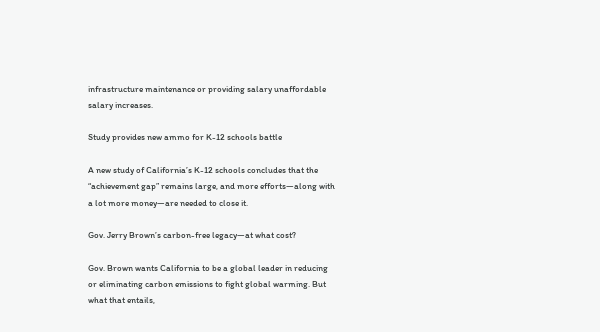infrastructure maintenance or providing salary unaffordable salary increases.

Study provides new ammo for K-12 schools battle

A new study of California’s K-12 schools concludes that the “achievement gap” remains large, and more efforts—along with a lot more money—are needed to close it.

Gov. Jerry Brown’s carbon-free legacy—at what cost?

Gov. Brown wants California to be a global leader in reducing or eliminating carbon emissions to fight global warming. But what that entails,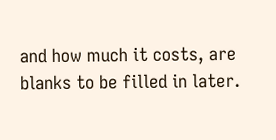and how much it costs, are blanks to be filled in later.